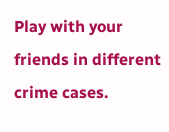Play with your friends in different crime cases.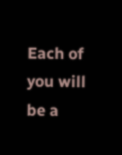Each of you will be a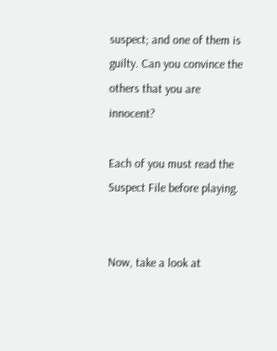suspect; and one of them is guilty. Can you convince the others that you are innocent?

Each of you must read the Suspect File before playing.


Now, take a look at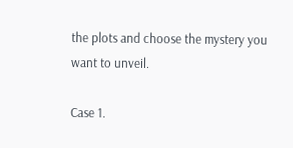the plots and choose the mystery you want to unveil.

Case 1.